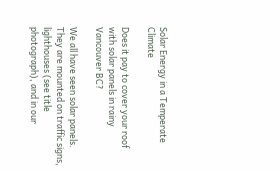Solar Energy in a Temperate Climate

Does it pay to cover your roof with solar panels in rainy Vancouver BC?

We all have seen solar panels. They are mounted on traffic signs, lighthouses (see title photograph), and in our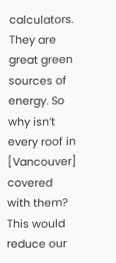calculators. They are great green sources of energy. So why isn’t every roof in [Vancouver] covered with them? This would reduce our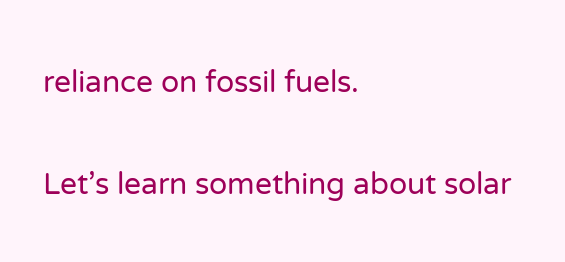reliance on fossil fuels.

Let’s learn something about solar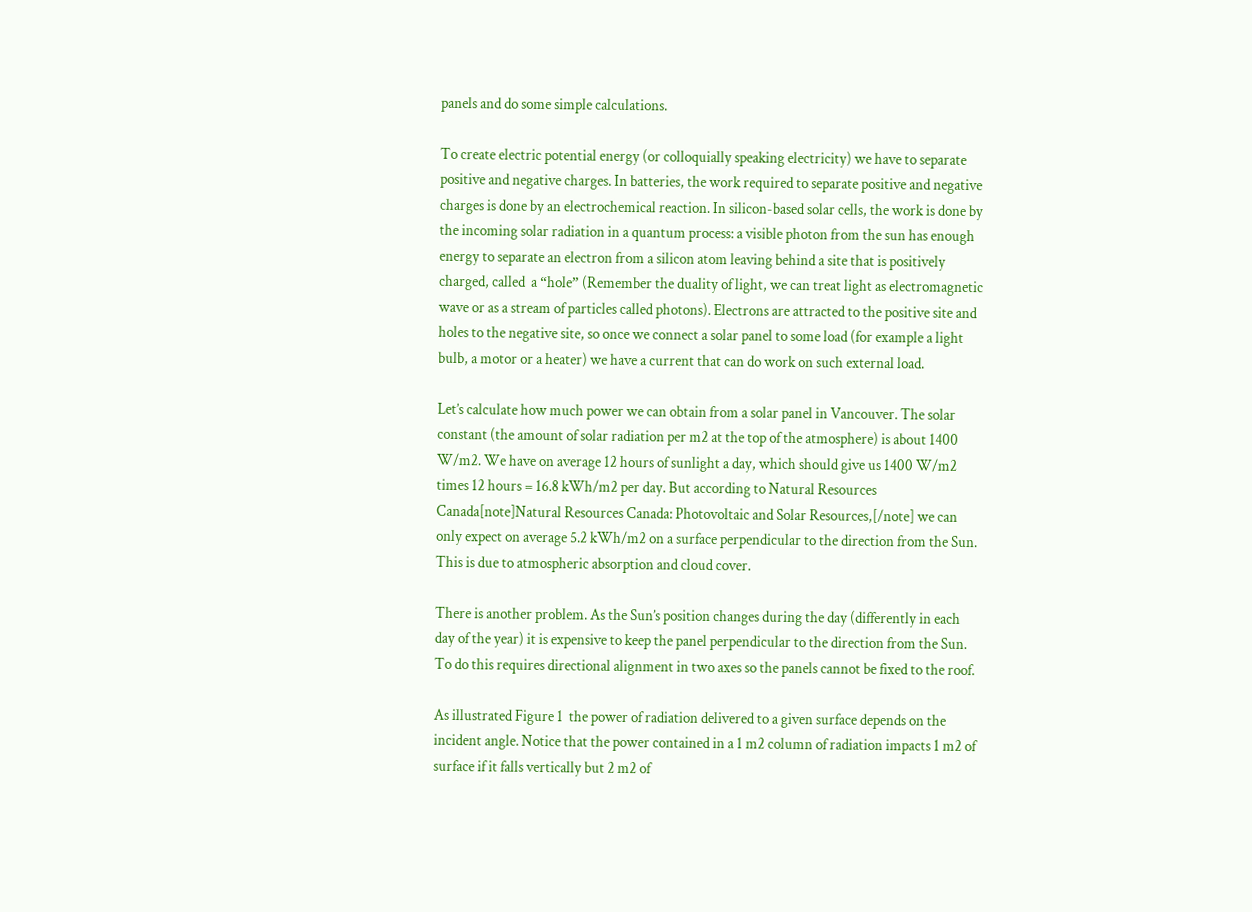panels and do some simple calculations.

To create electric potential energy (or colloquially speaking electricity) we have to separate positive and negative charges. In batteries, the work required to separate positive and negative charges is done by an electrochemical reaction. In silicon-based solar cells, the work is done by the incoming solar radiation in a quantum process: a visible photon from the sun has enough energy to separate an electron from a silicon atom leaving behind a site that is positively charged, called  a “hole” (Remember the duality of light, we can treat light as electromagnetic wave or as a stream of particles called photons). Electrons are attracted to the positive site and holes to the negative site, so once we connect a solar panel to some load (for example a light bulb, a motor or a heater) we have a current that can do work on such external load.

Let’s calculate how much power we can obtain from a solar panel in Vancouver. The solar constant (the amount of solar radiation per m2 at the top of the atmosphere) is about 1400 W/m2. We have on average 12 hours of sunlight a day, which should give us 1400 W/m2 times 12 hours = 16.8 kWh/m2 per day. But according to Natural Resources Canada[note]Natural Resources Canada: Photovoltaic and Solar Resources,[/note] we can only expect on average 5.2 kWh/m2 on a surface perpendicular to the direction from the Sun. This is due to atmospheric absorption and cloud cover.

There is another problem. As the Sun’s position changes during the day (differently in each day of the year) it is expensive to keep the panel perpendicular to the direction from the Sun. To do this requires directional alignment in two axes so the panels cannot be fixed to the roof.

As illustrated Figure 1  the power of radiation delivered to a given surface depends on the incident angle. Notice that the power contained in a 1 m2 column of radiation impacts 1 m2 of surface if it falls vertically but 2 m2 of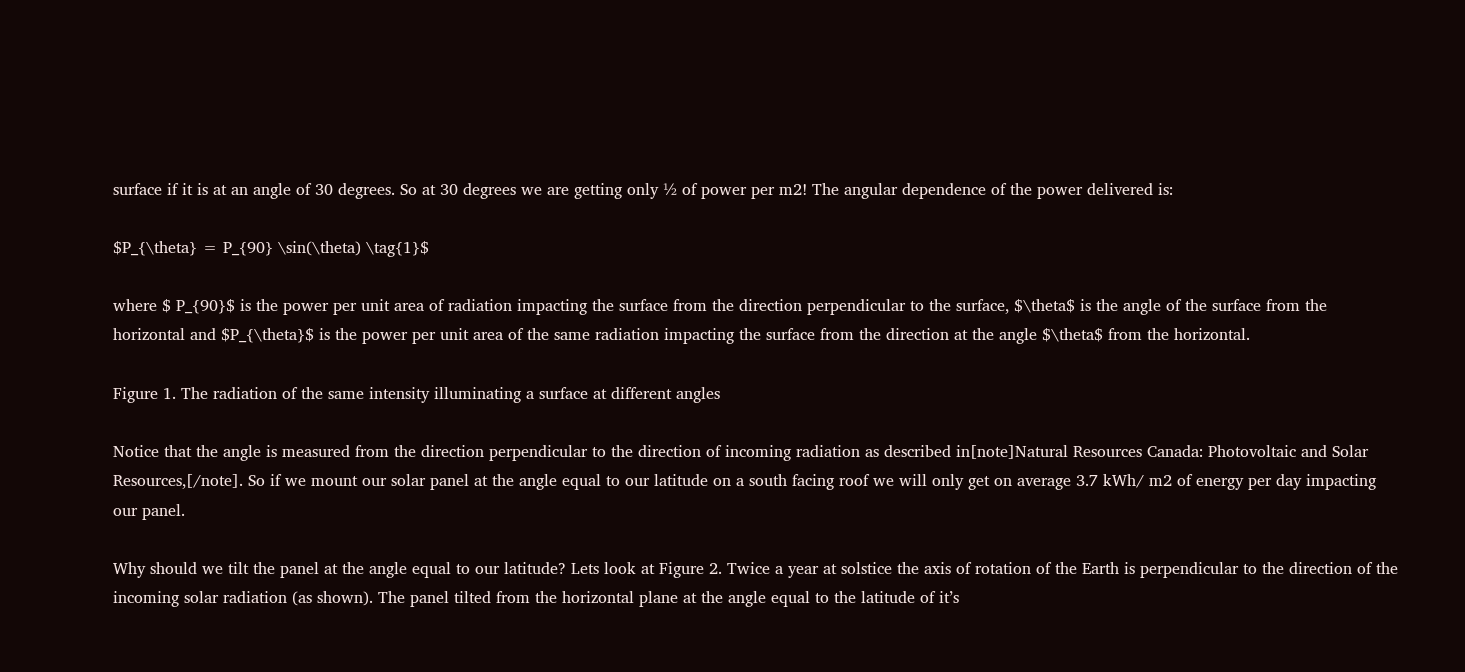surface if it is at an angle of 30 degrees. So at 30 degrees we are getting only ½ of power per m2! The angular dependence of the power delivered is:

$P_{\theta} = P_{90} \sin(\theta) \tag{1}$

where $ P_{90}$ is the power per unit area of radiation impacting the surface from the direction perpendicular to the surface, $\theta$ is the angle of the surface from the horizontal and $P_{\theta}$ is the power per unit area of the same radiation impacting the surface from the direction at the angle $\theta$ from the horizontal.

Figure 1. The radiation of the same intensity illuminating a surface at different angles

Notice that the angle is measured from the direction perpendicular to the direction of incoming radiation as described in[note]Natural Resources Canada: Photovoltaic and Solar Resources,[/note]. So if we mount our solar panel at the angle equal to our latitude on a south facing roof we will only get on average 3.7 kWh/ m2 of energy per day impacting our panel.

Why should we tilt the panel at the angle equal to our latitude? Lets look at Figure 2. Twice a year at solstice the axis of rotation of the Earth is perpendicular to the direction of the incoming solar radiation (as shown). The panel tilted from the horizontal plane at the angle equal to the latitude of it’s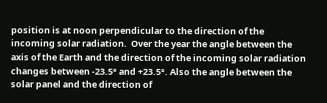position is at noon perpendicular to the direction of the incoming solar radiation.  Over the year the angle between the axis of the Earth and the direction of the incoming solar radiation changes between -23.5° and +23.5°. Also the angle between the solar panel and the direction of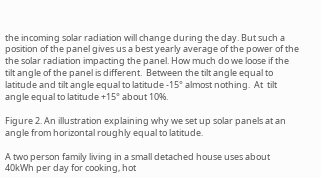the incoming solar radiation will change during the day. But such a position of the panel gives us a best yearly average of the power of the the solar radiation impacting the panel. How much do we loose if the tilt angle of the panel is different.  Between the tilt angle equal to latitude and tilt angle equal to latitude -15° almost nothing.  At  tilt angle equal to latitude +15° about 10%.

Figure 2. An illustration explaining why we set up solar panels at an angle from horizontal roughly equal to latitude.

A two person family living in a small detached house uses about 40kWh per day for cooking, hot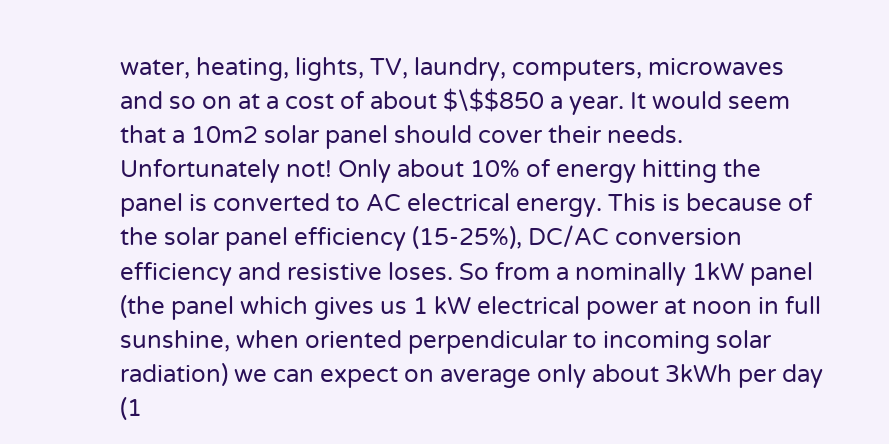water, heating, lights, TV, laundry, computers, microwaves and so on at a cost of about $\$$850 a year. It would seem that a 10m2 solar panel should cover their needs. Unfortunately not! Only about 10% of energy hitting the panel is converted to AC electrical energy. This is because of the solar panel efficiency (15-25%), DC/AC conversion efficiency and resistive loses. So from a nominally 1kW panel (the panel which gives us 1 kW electrical power at noon in full sunshine, when oriented perpendicular to incoming solar radiation) we can expect on average only about 3kWh per day (1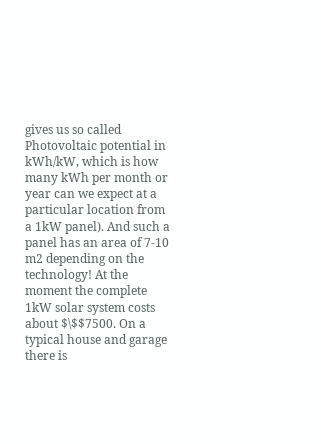gives us so called Photovoltaic potential in kWh/kW, which is how many kWh per month or year can we expect at a particular location from a 1kW panel). And such a panel has an area of 7-10 m2 depending on the technology! At the moment the complete 1kW solar system costs about $\$$7500. On a typical house and garage there is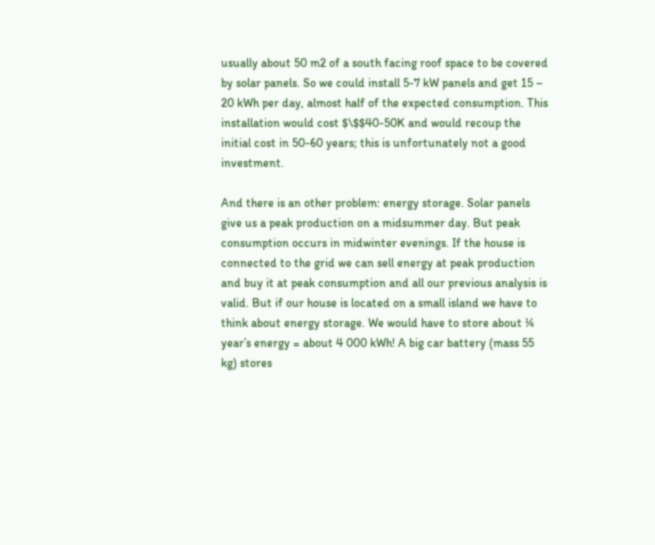usually about 50 m2 of a south facing roof space to be covered by solar panels. So we could install 5-7 kW panels and get 15 – 20 kWh per day, almost half of the expected consumption. This installation would cost $\$$40-50K and would recoup the initial cost in 50-60 years; this is unfortunately not a good investment.

And there is an other problem: energy storage. Solar panels give us a peak production on a midsummer day. But peak consumption occurs in midwinter evenings. If the house is connected to the grid we can sell energy at peak production and buy it at peak consumption and all our previous analysis is valid. But if our house is located on a small island we have to think about energy storage. We would have to store about ¼ year’s energy = about 4 000 kWh! A big car battery (mass 55 kg) stores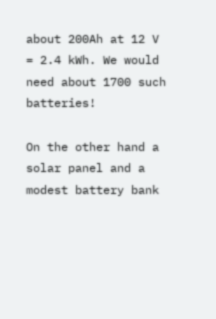about 200Ah at 12 V = 2.4 kWh. We would need about 1700 such batteries!

On the other hand a solar panel and a modest battery bank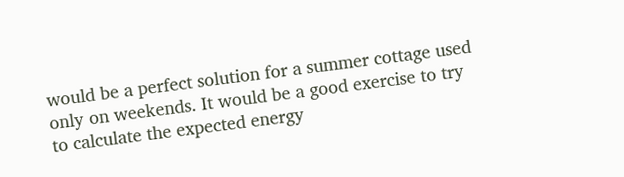would be a perfect solution for a summer cottage used only on weekends. It would be a good exercise to try to calculate the expected energy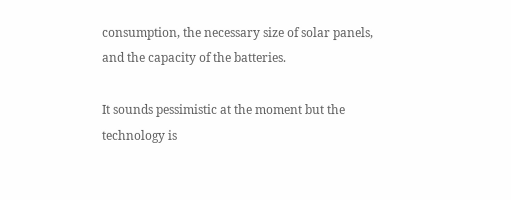consumption, the necessary size of solar panels, and the capacity of the batteries.

It sounds pessimistic at the moment but the technology is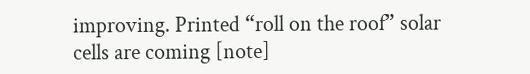improving. Printed “roll on the roof” solar cells are coming [note]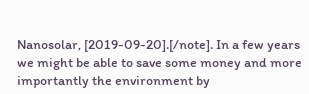Nanosolar, [2019-09-20].[/note]. In a few years we might be able to save some money and more importantly the environment by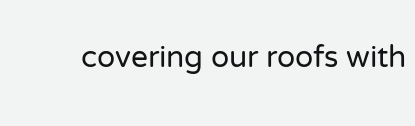covering our roofs with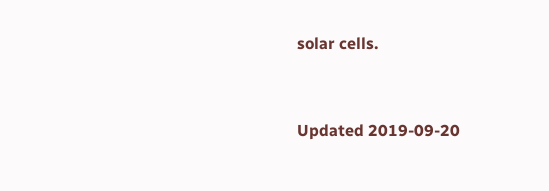solar cells.


Updated 2019-09-20